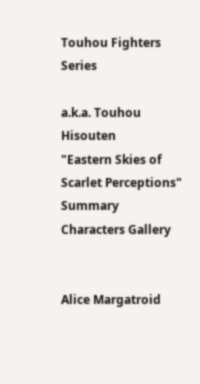Touhou Fighters Series

a.k.a. Touhou Hisouten
"Eastern Skies of Scarlet Perceptions"
Summary Characters Gallery


Alice Margatroid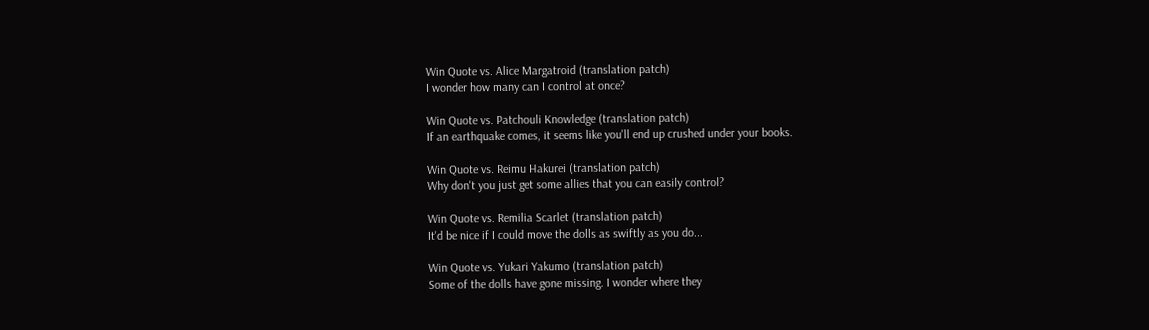Win Quote vs. Alice Margatroid (translation patch)
I wonder how many can I control at once?

Win Quote vs. Patchouli Knowledge (translation patch)
If an earthquake comes, it seems like you'll end up crushed under your books.

Win Quote vs. Reimu Hakurei (translation patch)
Why don't you just get some allies that you can easily control?

Win Quote vs. Remilia Scarlet (translation patch)
It'd be nice if I could move the dolls as swiftly as you do...

Win Quote vs. Yukari Yakumo (translation patch)
Some of the dolls have gone missing. I wonder where they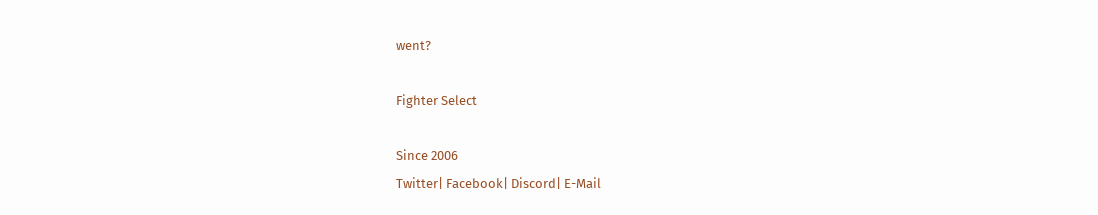went?

Fighter Select

Since 2006
Twitter| Facebook| Discord| E-Mail